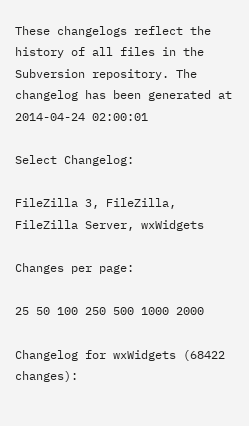These changelogs reflect the history of all files in the Subversion repository. The changelog has been generated at 2014-04-24 02:00:01

Select Changelog:

FileZilla 3, FileZilla,
FileZilla Server, wxWidgets

Changes per page:

25 50 100 250 500 1000 2000

Changelog for wxWidgets (68422 changes):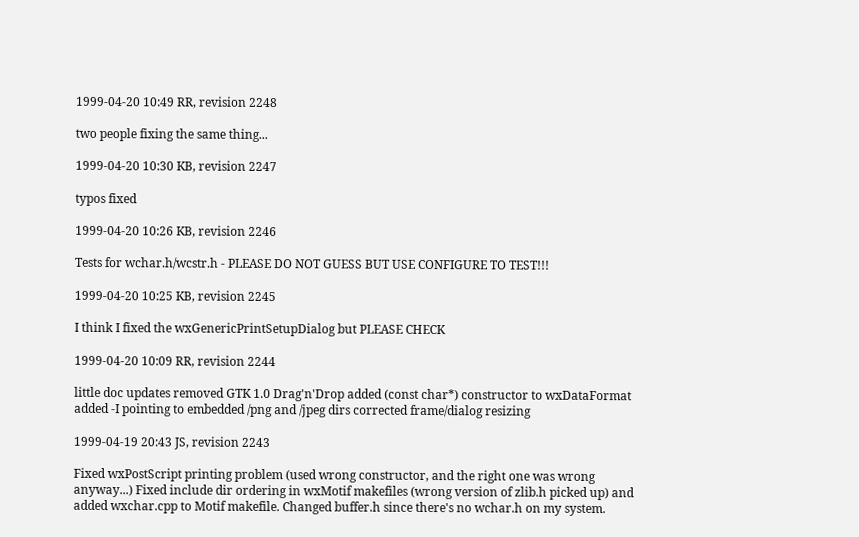1999-04-20 10:49 RR, revision 2248

two people fixing the same thing...

1999-04-20 10:30 KB, revision 2247

typos fixed

1999-04-20 10:26 KB, revision 2246

Tests for wchar.h/wcstr.h - PLEASE DO NOT GUESS BUT USE CONFIGURE TO TEST!!!

1999-04-20 10:25 KB, revision 2245

I think I fixed the wxGenericPrintSetupDialog but PLEASE CHECK

1999-04-20 10:09 RR, revision 2244

little doc updates removed GTK 1.0 Drag'n'Drop added (const char*) constructor to wxDataFormat added -I pointing to embedded /png and /jpeg dirs corrected frame/dialog resizing

1999-04-19 20:43 JS, revision 2243

Fixed wxPostScript printing problem (used wrong constructor, and the right one was wrong anyway...) Fixed include dir ordering in wxMotif makefiles (wrong version of zlib.h picked up) and added wxchar.cpp to Motif makefile. Changed buffer.h since there's no wchar.h on my system.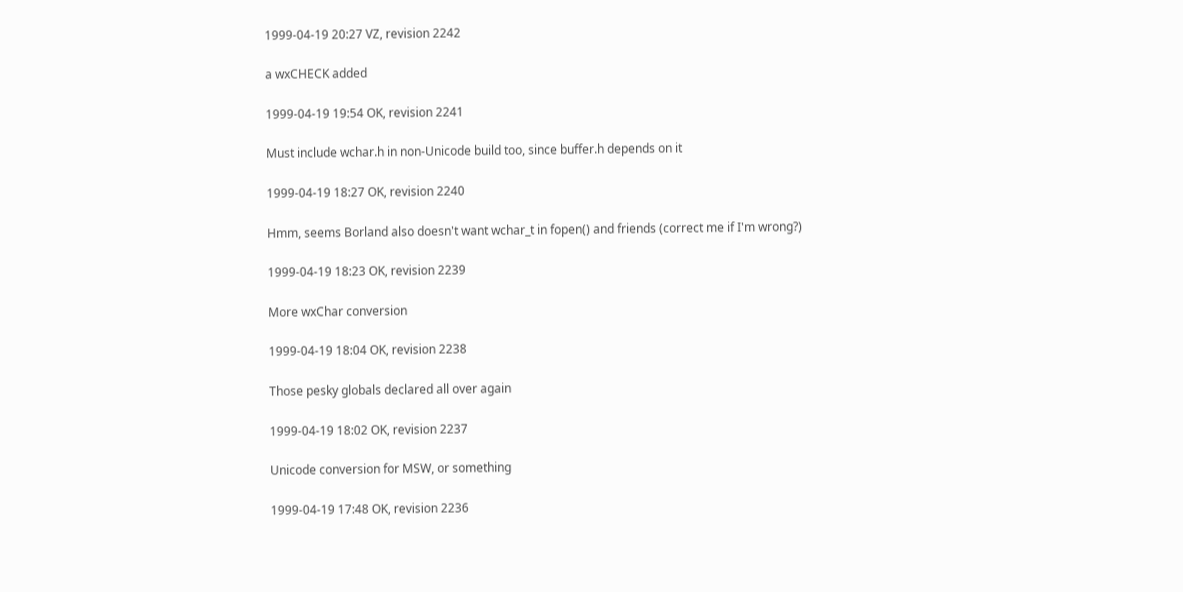1999-04-19 20:27 VZ, revision 2242

a wxCHECK added

1999-04-19 19:54 OK, revision 2241

Must include wchar.h in non-Unicode build too, since buffer.h depends on it

1999-04-19 18:27 OK, revision 2240

Hmm, seems Borland also doesn't want wchar_t in fopen() and friends (correct me if I'm wrong?)

1999-04-19 18:23 OK, revision 2239

More wxChar conversion

1999-04-19 18:04 OK, revision 2238

Those pesky globals declared all over again

1999-04-19 18:02 OK, revision 2237

Unicode conversion for MSW, or something

1999-04-19 17:48 OK, revision 2236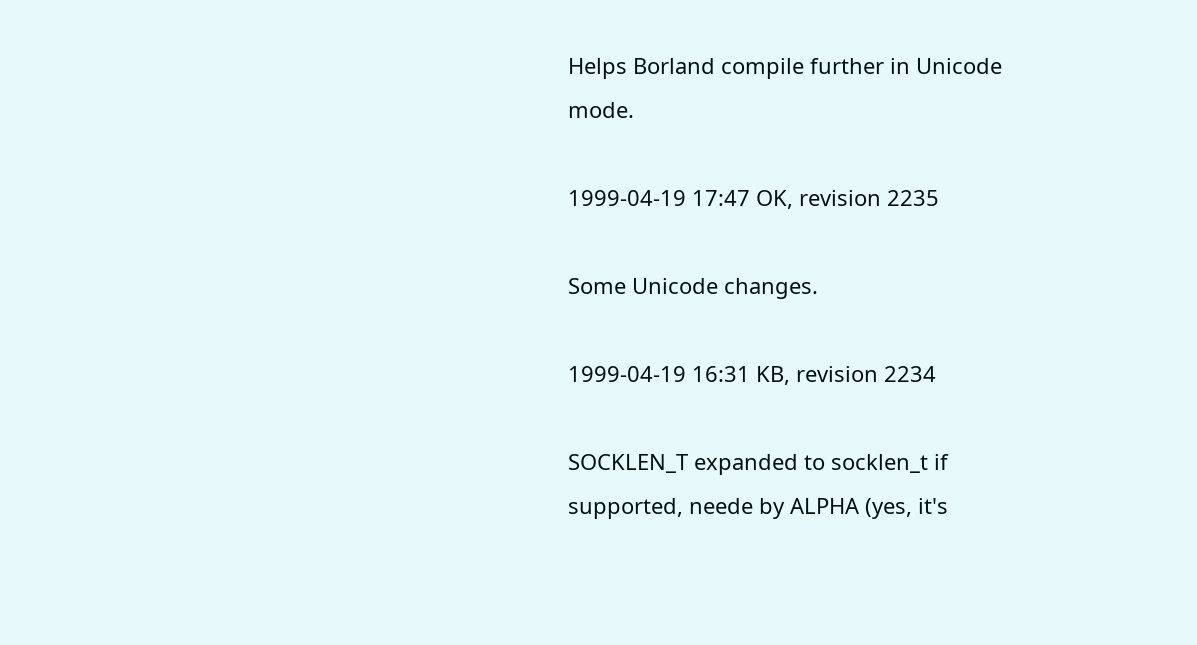Helps Borland compile further in Unicode mode.

1999-04-19 17:47 OK, revision 2235

Some Unicode changes.

1999-04-19 16:31 KB, revision 2234

SOCKLEN_T expanded to socklen_t if supported, neede by ALPHA (yes, it's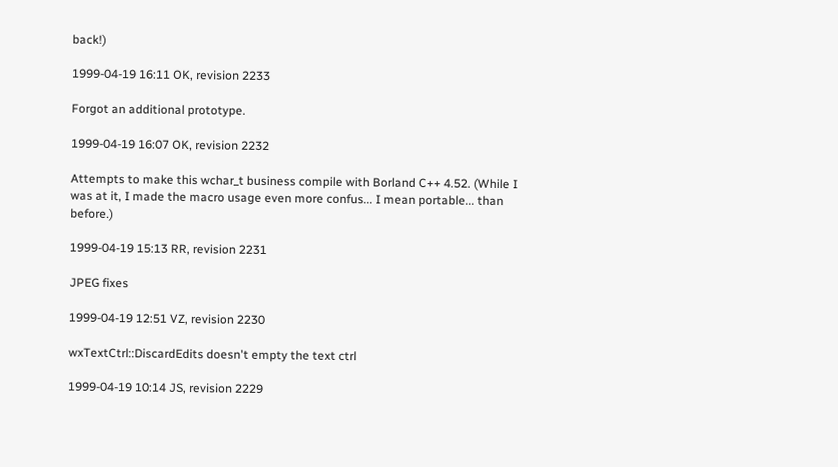back!)

1999-04-19 16:11 OK, revision 2233

Forgot an additional prototype.

1999-04-19 16:07 OK, revision 2232

Attempts to make this wchar_t business compile with Borland C++ 4.52. (While I was at it, I made the macro usage even more confus... I mean portable... than before.)

1999-04-19 15:13 RR, revision 2231

JPEG fixes

1999-04-19 12:51 VZ, revision 2230

wxTextCtrl::DiscardEdits doesn't empty the text ctrl

1999-04-19 10:14 JS, revision 2229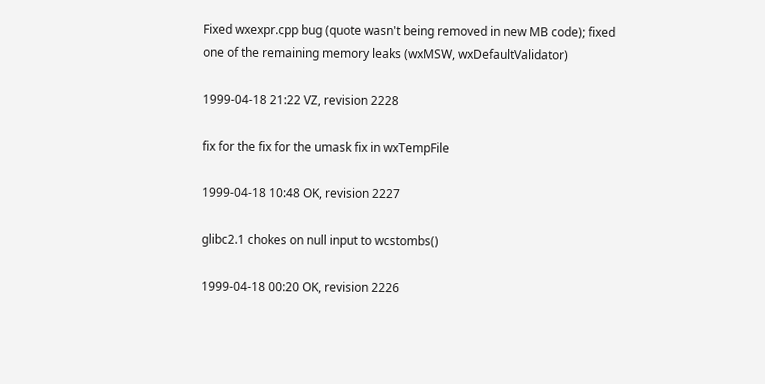Fixed wxexpr.cpp bug (quote wasn't being removed in new MB code); fixed one of the remaining memory leaks (wxMSW, wxDefaultValidator)

1999-04-18 21:22 VZ, revision 2228

fix for the fix for the umask fix in wxTempFile

1999-04-18 10:48 OK, revision 2227

glibc2.1 chokes on null input to wcstombs()

1999-04-18 00:20 OK, revision 2226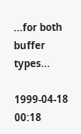...for both buffer types...

1999-04-18 00:18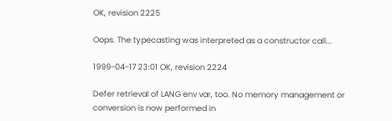OK, revision 2225

Oops. The typecasting was interpreted as a constructor call...

1999-04-17 23:01 OK, revision 2224

Defer retrieval of LANG env var, too. No memory management or conversion is now performed in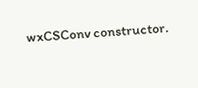wxCSConv constructor.